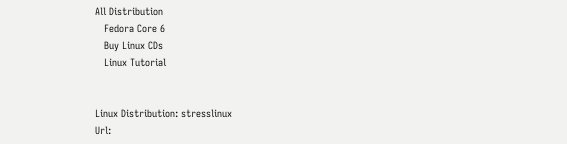All Distribution
   Fedora Core 6
   Buy Linux CDs
   Linux Tutorial


Linux Distribution: stresslinux
Url: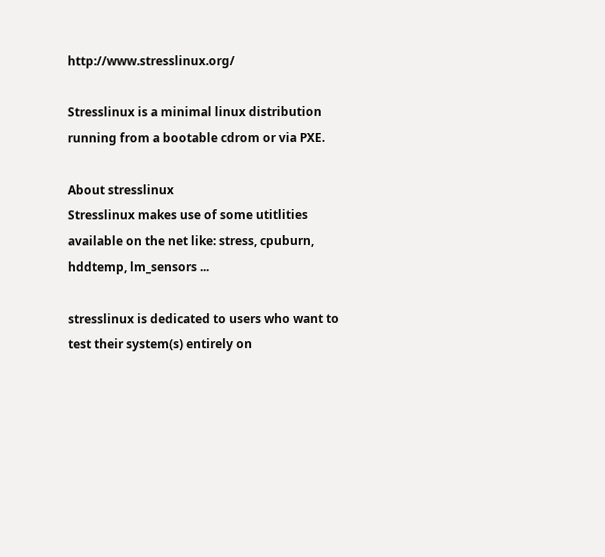http://www.stresslinux.org/

Stresslinux is a minimal linux distribution running from a bootable cdrom or via PXE.

About stresslinux
Stresslinux makes use of some utitlities available on the net like: stress, cpuburn, hddtemp, lm_sensors ...

stresslinux is dedicated to users who want to test their system(s) entirely on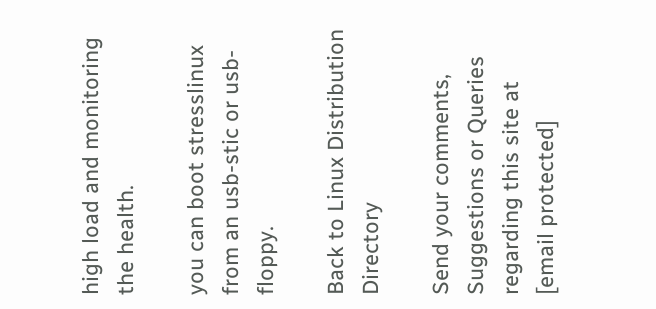high load and monitoring the health.

you can boot stresslinux from an usb-stic or usb-floppy.

Back to Linux Distribution Directory

Send your comments, Suggestions or Queries regarding this site at [email protected]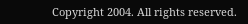Copyright 2004. All rights reserved.